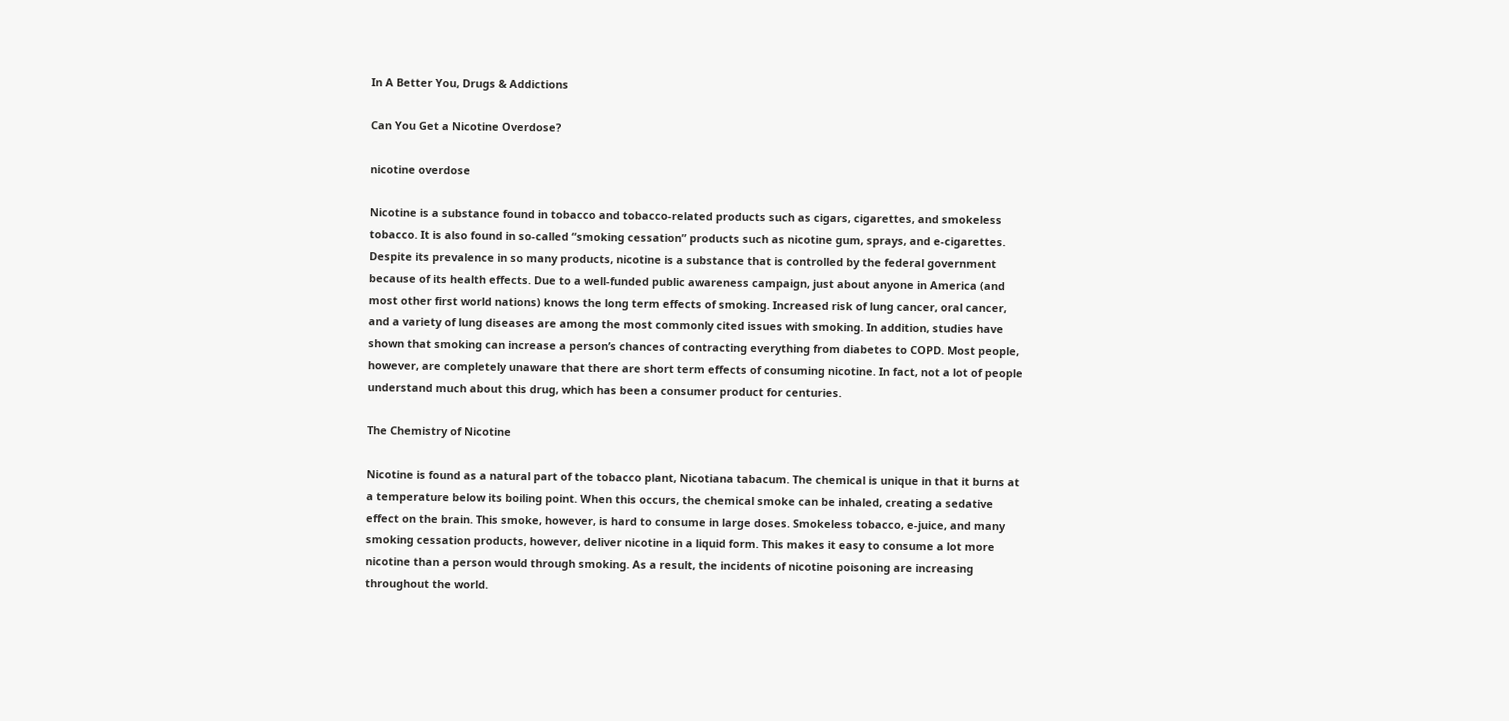In A Better You, Drugs & Addictions

Can You Get a Nicotine Overdose?

nicotine overdose

Nicotine is a substance found in tobacco and tobacco-related products such as cigars, cigarettes, and smokeless tobacco. It is also found in so-called “smoking cessation” products such as nicotine gum, sprays, and e-cigarettes. Despite its prevalence in so many products, nicotine is a substance that is controlled by the federal government because of its health effects. Due to a well-funded public awareness campaign, just about anyone in America (and most other first world nations) knows the long term effects of smoking. Increased risk of lung cancer, oral cancer, and a variety of lung diseases are among the most commonly cited issues with smoking. In addition, studies have shown that smoking can increase a person’s chances of contracting everything from diabetes to COPD. Most people, however, are completely unaware that there are short term effects of consuming nicotine. In fact, not a lot of people understand much about this drug, which has been a consumer product for centuries.

The Chemistry of Nicotine

Nicotine is found as a natural part of the tobacco plant, Nicotiana tabacum. The chemical is unique in that it burns at a temperature below its boiling point. When this occurs, the chemical smoke can be inhaled, creating a sedative effect on the brain. This smoke, however, is hard to consume in large doses. Smokeless tobacco, e-juice, and many smoking cessation products, however, deliver nicotine in a liquid form. This makes it easy to consume a lot more nicotine than a person would through smoking. As a result, the incidents of nicotine poisoning are increasing throughout the world.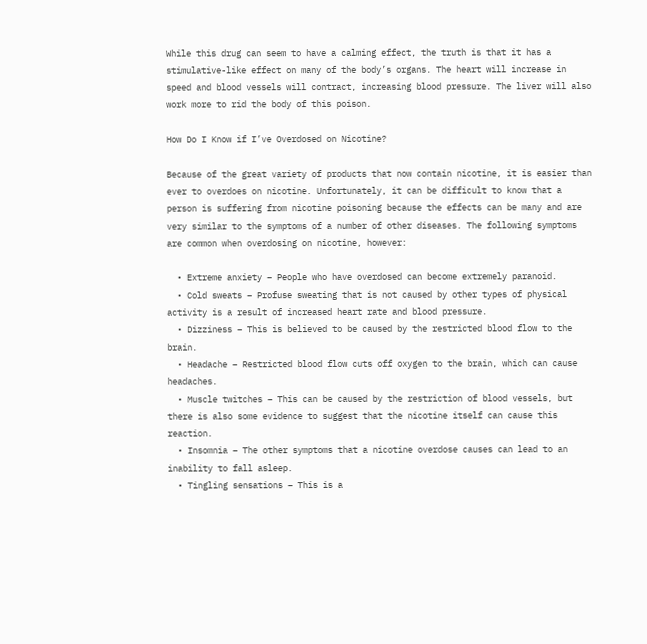While this drug can seem to have a calming effect, the truth is that it has a stimulative-like effect on many of the body’s organs. The heart will increase in speed and blood vessels will contract, increasing blood pressure. The liver will also work more to rid the body of this poison.

How Do I Know if I’ve Overdosed on Nicotine?

Because of the great variety of products that now contain nicotine, it is easier than ever to overdoes on nicotine. Unfortunately, it can be difficult to know that a person is suffering from nicotine poisoning because the effects can be many and are very similar to the symptoms of a number of other diseases. The following symptoms are common when overdosing on nicotine, however:

  • Extreme anxiety – People who have overdosed can become extremely paranoid.
  • Cold sweats – Profuse sweating that is not caused by other types of physical activity is a result of increased heart rate and blood pressure.
  • Dizziness – This is believed to be caused by the restricted blood flow to the brain.
  • Headache – Restricted blood flow cuts off oxygen to the brain, which can cause headaches.
  • Muscle twitches – This can be caused by the restriction of blood vessels, but there is also some evidence to suggest that the nicotine itself can cause this reaction.
  • Insomnia – The other symptoms that a nicotine overdose causes can lead to an inability to fall asleep.
  • Tingling sensations – This is a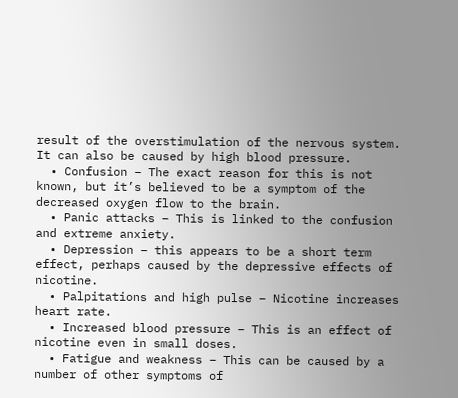result of the overstimulation of the nervous system. It can also be caused by high blood pressure.
  • Confusion – The exact reason for this is not known, but it’s believed to be a symptom of the decreased oxygen flow to the brain.
  • Panic attacks – This is linked to the confusion and extreme anxiety.
  • Depression – this appears to be a short term effect, perhaps caused by the depressive effects of nicotine.
  • Palpitations and high pulse – Nicotine increases heart rate.
  • Increased blood pressure – This is an effect of nicotine even in small doses.
  • Fatigue and weakness – This can be caused by a number of other symptoms of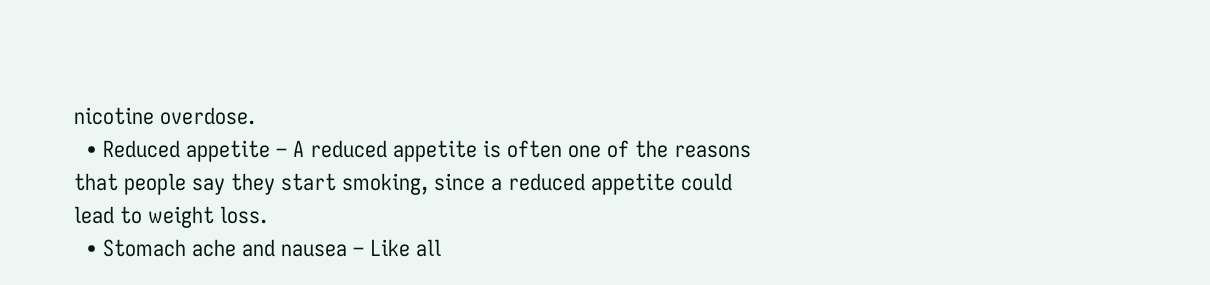nicotine overdose.
  • Reduced appetite – A reduced appetite is often one of the reasons that people say they start smoking, since a reduced appetite could lead to weight loss.
  • Stomach ache and nausea – Like all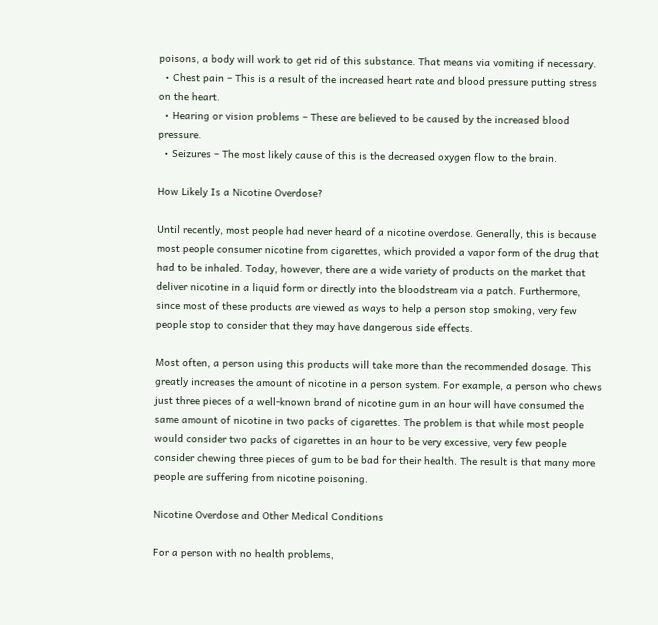poisons, a body will work to get rid of this substance. That means via vomiting if necessary.
  • Chest pain – This is a result of the increased heart rate and blood pressure putting stress on the heart.
  • Hearing or vision problems – These are believed to be caused by the increased blood pressure.
  • Seizures – The most likely cause of this is the decreased oxygen flow to the brain.

How Likely Is a Nicotine Overdose?

Until recently, most people had never heard of a nicotine overdose. Generally, this is because most people consumer nicotine from cigarettes, which provided a vapor form of the drug that had to be inhaled. Today, however, there are a wide variety of products on the market that deliver nicotine in a liquid form or directly into the bloodstream via a patch. Furthermore, since most of these products are viewed as ways to help a person stop smoking, very few people stop to consider that they may have dangerous side effects.

Most often, a person using this products will take more than the recommended dosage. This greatly increases the amount of nicotine in a person system. For example, a person who chews just three pieces of a well-known brand of nicotine gum in an hour will have consumed the same amount of nicotine in two packs of cigarettes. The problem is that while most people would consider two packs of cigarettes in an hour to be very excessive, very few people consider chewing three pieces of gum to be bad for their health. The result is that many more people are suffering from nicotine poisoning.

Nicotine Overdose and Other Medical Conditions

For a person with no health problems,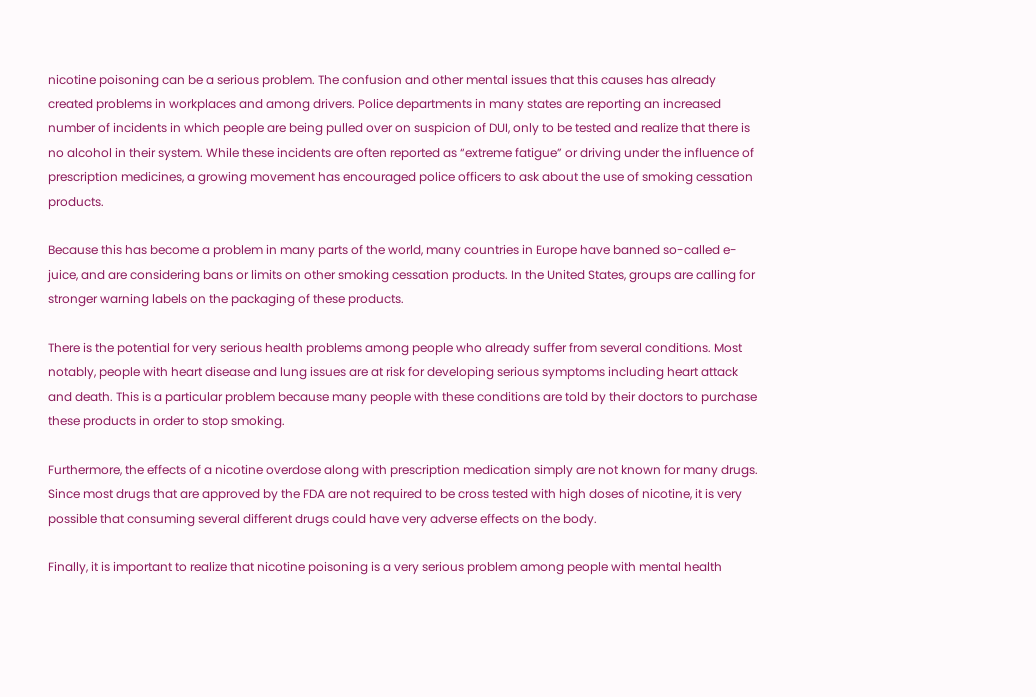nicotine poisoning can be a serious problem. The confusion and other mental issues that this causes has already created problems in workplaces and among drivers. Police departments in many states are reporting an increased number of incidents in which people are being pulled over on suspicion of DUI, only to be tested and realize that there is no alcohol in their system. While these incidents are often reported as “extreme fatigue” or driving under the influence of prescription medicines, a growing movement has encouraged police officers to ask about the use of smoking cessation products.

Because this has become a problem in many parts of the world, many countries in Europe have banned so-called e-juice, and are considering bans or limits on other smoking cessation products. In the United States, groups are calling for stronger warning labels on the packaging of these products.

There is the potential for very serious health problems among people who already suffer from several conditions. Most notably, people with heart disease and lung issues are at risk for developing serious symptoms including heart attack and death. This is a particular problem because many people with these conditions are told by their doctors to purchase these products in order to stop smoking.

Furthermore, the effects of a nicotine overdose along with prescription medication simply are not known for many drugs. Since most drugs that are approved by the FDA are not required to be cross tested with high doses of nicotine, it is very possible that consuming several different drugs could have very adverse effects on the body.

Finally, it is important to realize that nicotine poisoning is a very serious problem among people with mental health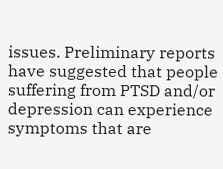issues. Preliminary reports have suggested that people suffering from PTSD and/or depression can experience symptoms that are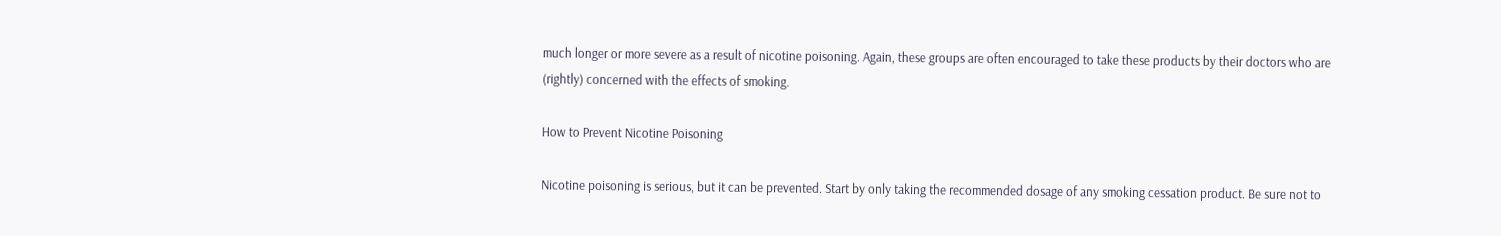much longer or more severe as a result of nicotine poisoning. Again, these groups are often encouraged to take these products by their doctors who are (rightly) concerned with the effects of smoking.

How to Prevent Nicotine Poisoning

Nicotine poisoning is serious, but it can be prevented. Start by only taking the recommended dosage of any smoking cessation product. Be sure not to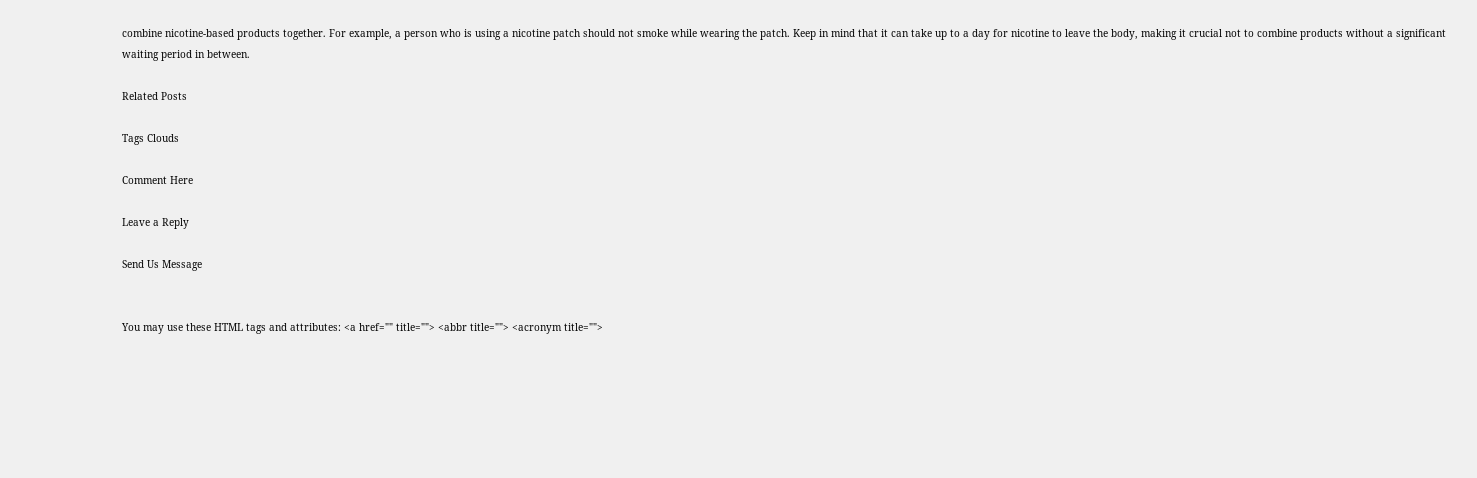combine nicotine-based products together. For example, a person who is using a nicotine patch should not smoke while wearing the patch. Keep in mind that it can take up to a day for nicotine to leave the body, making it crucial not to combine products without a significant waiting period in between.

Related Posts

Tags Clouds

Comment Here

Leave a Reply

Send Us Message


You may use these HTML tags and attributes: <a href="" title=""> <abbr title=""> <acronym title="">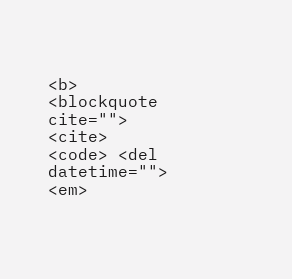<b> <blockquote cite=""> <cite> <code> <del datetime=""> <em>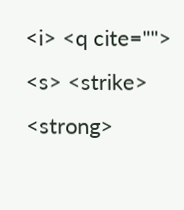<i> <q cite=""> <s> <strike> <strong>